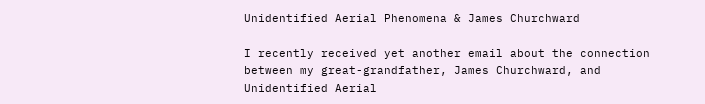Unidentified Aerial Phenomena & James Churchward

I recently received yet another email about the connection between my great-grandfather, James Churchward, and Unidentified Aerial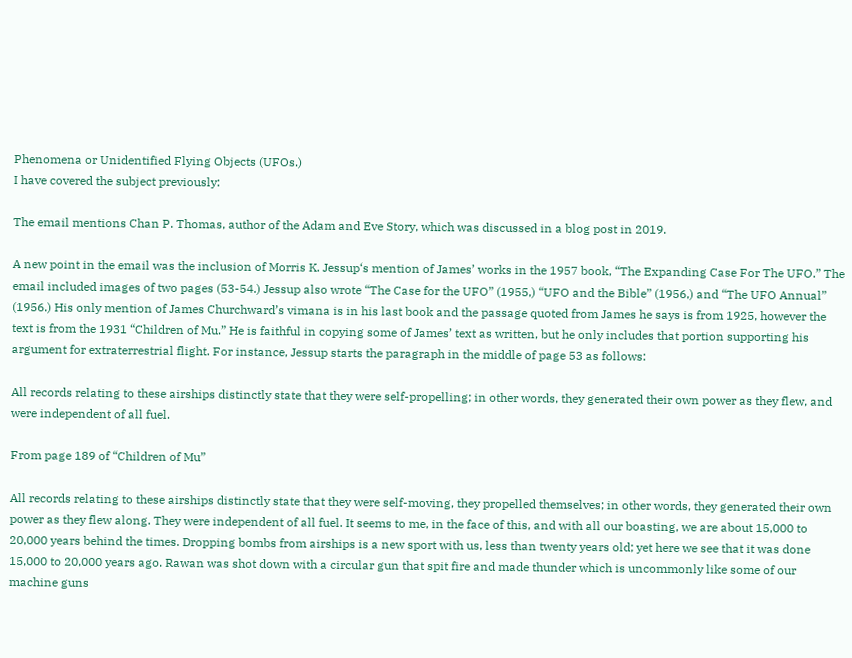Phenomena or Unidentified Flying Objects (UFOs.)
I have covered the subject previously:

The email mentions Chan P. Thomas, author of the Adam and Eve Story, which was discussed in a blog post in 2019.

A new point in the email was the inclusion of Morris K. Jessup‘s mention of James’ works in the 1957 book, “The Expanding Case For The UFO.” The email included images of two pages (53-54.) Jessup also wrote “The Case for the UFO” (1955,) “UFO and the Bible” (1956,) and “The UFO Annual” (1956.) His only mention of James Churchward’s vimana is in his last book and the passage quoted from James he says is from 1925, however the text is from the 1931 “Children of Mu.” He is faithful in copying some of James’ text as written, but he only includes that portion supporting his argument for extraterrestrial flight. For instance, Jessup starts the paragraph in the middle of page 53 as follows:

All records relating to these airships distinctly state that they were self-propelling; in other words, they generated their own power as they flew, and were independent of all fuel.

From page 189 of “Children of Mu”

All records relating to these airships distinctly state that they were self-moving, they propelled themselves; in other words, they generated their own power as they flew along. They were independent of all fuel. It seems to me, in the face of this, and with all our boasting, we are about 15,000 to 20,000 years behind the times. Dropping bombs from airships is a new sport with us, less than twenty years old; yet here we see that it was done 15,000 to 20,000 years ago. Rawan was shot down with a circular gun that spit fire and made thunder which is uncommonly like some of our machine guns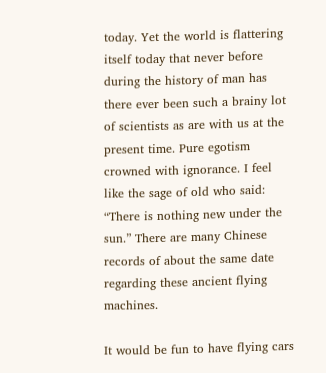today. Yet the world is flattering itself today that never before during the history of man has there ever been such a brainy lot of scientists as are with us at the present time. Pure egotism crowned with ignorance. I feel like the sage of old who said: “There is nothing new under the sun.” There are many Chinese records of about the same date regarding these ancient flying machines.

It would be fun to have flying cars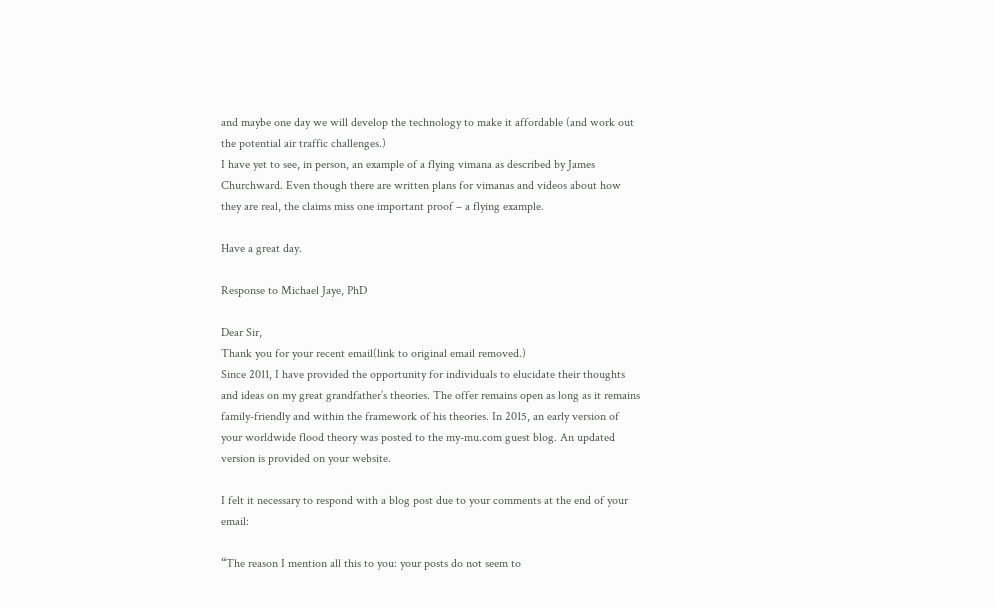and maybe one day we will develop the technology to make it affordable (and work out the potential air traffic challenges.)
I have yet to see, in person, an example of a flying vimana as described by James Churchward. Even though there are written plans for vimanas and videos about how they are real, the claims miss one important proof – a flying example.

Have a great day.

Response to Michael Jaye, PhD

Dear Sir,
Thank you for your recent email(link to original email removed.)
Since 2011, I have provided the opportunity for individuals to elucidate their thoughts and ideas on my great grandfather’s theories. The offer remains open as long as it remains family-friendly and within the framework of his theories. In 2015, an early version of your worldwide flood theory was posted to the my-mu.com guest blog. An updated version is provided on your website.

I felt it necessary to respond with a blog post due to your comments at the end of your email:

“The reason I mention all this to you: your posts do not seem to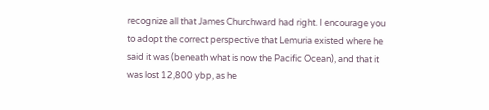recognize all that James Churchward had right. I encourage you to adopt the correct perspective that Lemuria existed where he said it was (beneath what is now the Pacific Ocean), and that it was lost 12,800 ybp, as he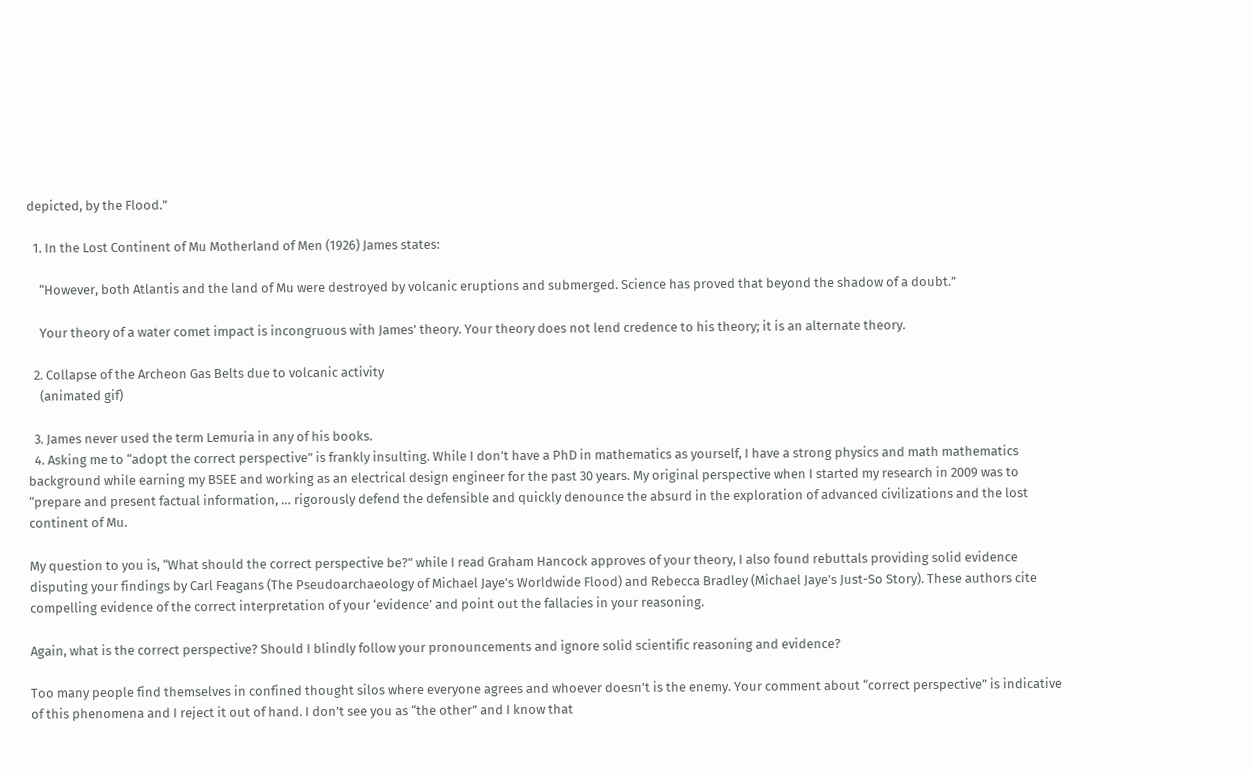depicted, by the Flood.”

  1. In the Lost Continent of Mu Motherland of Men (1926) James states:

    “However, both Atlantis and the land of Mu were destroyed by volcanic eruptions and submerged. Science has proved that beyond the shadow of a doubt.”

    Your theory of a water comet impact is incongruous with James’ theory. Your theory does not lend credence to his theory; it is an alternate theory.

  2. Collapse of the Archeon Gas Belts due to volcanic activity
    (animated gif)

  3. James never used the term Lemuria in any of his books.
  4. Asking me to “adopt the correct perspective” is frankly insulting. While I don’t have a PhD in mathematics as yourself, I have a strong physics and math mathematics background while earning my BSEE and working as an electrical design engineer for the past 30 years. My original perspective when I started my research in 2009 was to “prepare and present factual information, … rigorously defend the defensible and quickly denounce the absurd in the exploration of advanced civilizations and the lost continent of Mu.

My question to you is, “What should the correct perspective be?” while I read Graham Hancock approves of your theory, I also found rebuttals providing solid evidence disputing your findings by Carl Feagans (The Pseudoarchaeology of Michael Jaye’s Worldwide Flood) and Rebecca Bradley (Michael Jaye’s Just-So Story). These authors cite compelling evidence of the correct interpretation of your ‘evidence’ and point out the fallacies in your reasoning.

Again, what is the correct perspective? Should I blindly follow your pronouncements and ignore solid scientific reasoning and evidence?

Too many people find themselves in confined thought silos where everyone agrees and whoever doesn’t is the enemy. Your comment about “correct perspective” is indicative of this phenomena and I reject it out of hand. I don’t see you as “the other” and I know that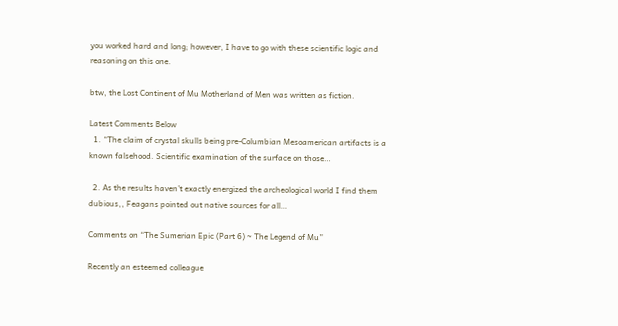you worked hard and long; however, I have to go with these scientific logic and reasoning on this one.

btw, the Lost Continent of Mu Motherland of Men was written as fiction.

Latest Comments Below
  1. “The claim of crystal skulls being pre-Columbian Mesoamerican artifacts is a known falsehood. Scientific examination of the surface on those…

  2. As the results haven’t exactly energized the archeological world I find them dubious,, Feagans pointed out native sources for all…

Comments on “The Sumerian Epic (Part 6) ~ The Legend of Mu”

Recently an esteemed colleague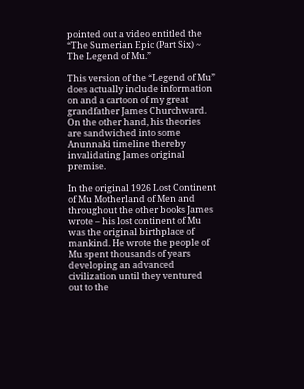pointed out a video entitled the “The Sumerian Epic (Part Six) ~ The Legend of Mu.”

This version of the “Legend of Mu” does actually include information on and a cartoon of my great grandfather James Churchward. On the other hand, his theories are sandwiched into some Anunnaki timeline thereby invalidating James original premise.

In the original 1926 Lost Continent of Mu Motherland of Men and throughout the other books James wrote – his lost continent of Mu was the original birthplace of mankind. He wrote the people of Mu spent thousands of years developing an advanced civilization until they ventured out to the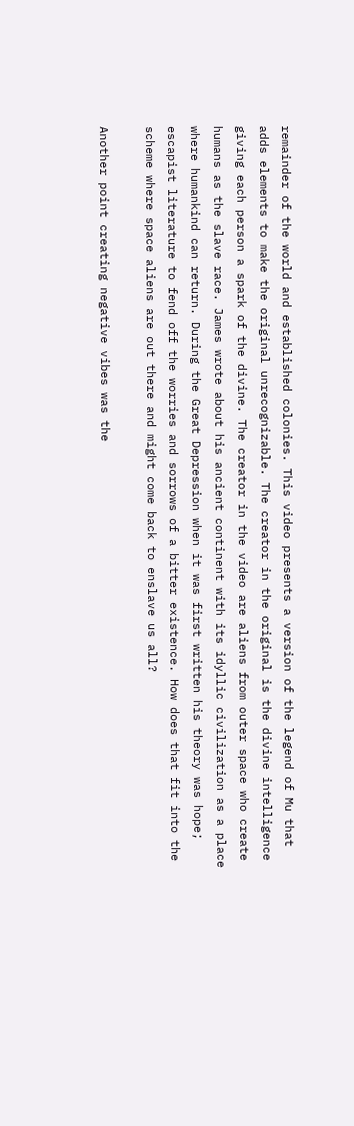remainder of the world and established colonies. This video presents a version of the legend of Mu that adds elements to make the original unrecognizable. The creator in the original is the divine intelligence giving each person a spark of the divine. The creator in the video are aliens from outer space who create humans as the slave race. James wrote about his ancient continent with its idyllic civilization as a place where humankind can return. During the Great Depression when it was first written his theory was hope; escapist literature to fend off the worries and sorrows of a bitter existence. How does that fit into the scheme where space aliens are out there and might come back to enslave us all?

Another point creating negative vibes was the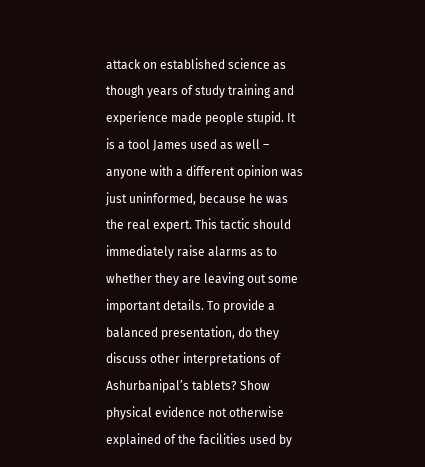attack on established science as though years of study training and experience made people stupid. It is a tool James used as well – anyone with a different opinion was just uninformed, because he was the real expert. This tactic should immediately raise alarms as to whether they are leaving out some important details. To provide a balanced presentation, do they discuss other interpretations of Ashurbanipal’s tablets? Show physical evidence not otherwise explained of the facilities used by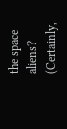the space aliens? (Certainly,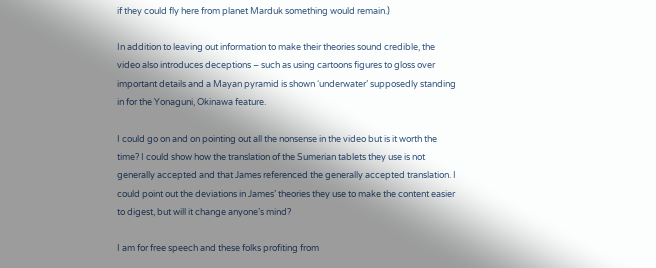if they could fly here from planet Marduk something would remain.)

In addition to leaving out information to make their theories sound credible, the video also introduces deceptions – such as using cartoons figures to gloss over important details and a Mayan pyramid is shown ‘underwater’ supposedly standing in for the Yonaguni, Okinawa feature.

I could go on and on pointing out all the nonsense in the video but is it worth the time? I could show how the translation of the Sumerian tablets they use is not generally accepted and that James referenced the generally accepted translation. I could point out the deviations in James’ theories they use to make the content easier to digest, but will it change anyone’s mind?

I am for free speech and these folks profiting from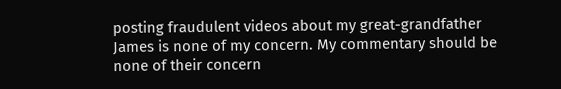posting fraudulent videos about my great-grandfather James is none of my concern. My commentary should be none of their concern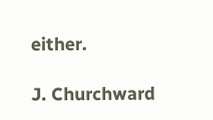either.

J. Churchward